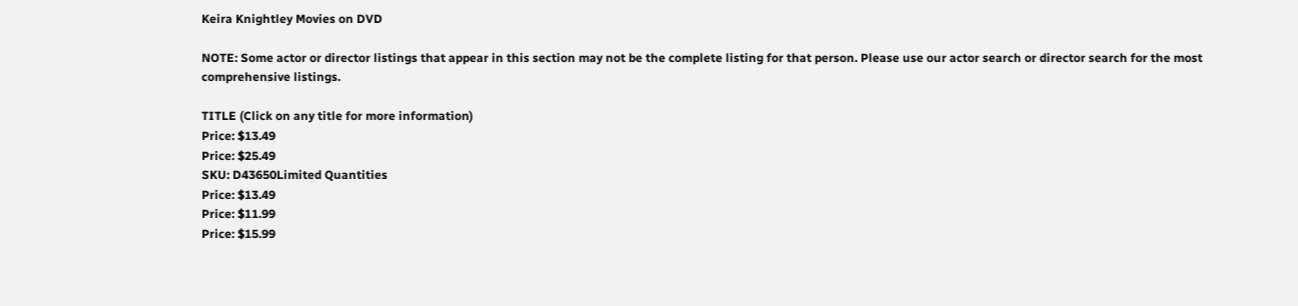Keira Knightley Movies on DVD

NOTE: Some actor or director listings that appear in this section may not be the complete listing for that person. Please use our actor search or director search for the most comprehensive listings.

TITLE (Click on any title for more information)
Price: $13.49
Price: $25.49
SKU: D43650Limited Quantities
Price: $13.49
Price: $11.99
Price: $15.99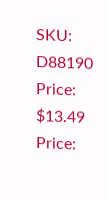SKU: D88190
Price: $13.49
Price: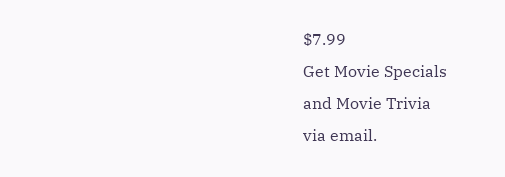$7.99
Get Movie Specials
and Movie Trivia
via email.